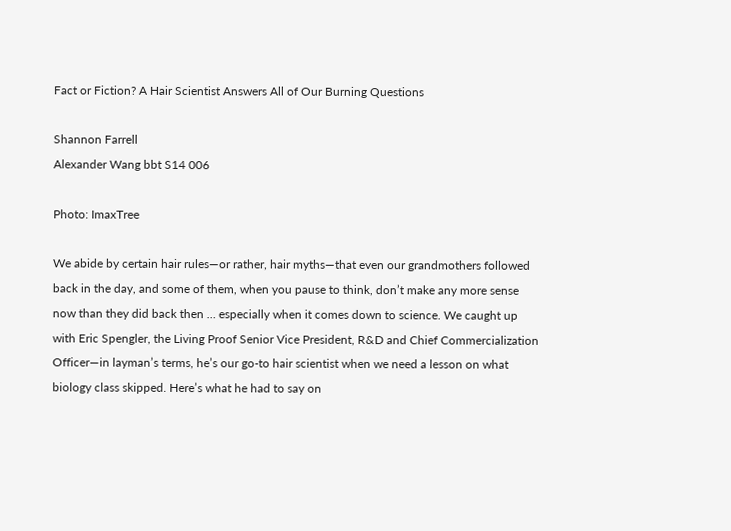Fact or Fiction? A Hair Scientist Answers All of Our Burning Questions

Shannon Farrell
Alexander Wang bbt S14 006

Photo: ImaxTree

We abide by certain hair rules—or rather, hair myths—that even our grandmothers followed back in the day, and some of them, when you pause to think, don’t make any more sense now than they did back then … especially when it comes down to science. We caught up with Eric Spengler, the Living Proof Senior Vice President, R&D and Chief Commercialization Officer—in layman’s terms, he’s our go-to hair scientist when we need a lesson on what biology class skipped. Here’s what he had to say on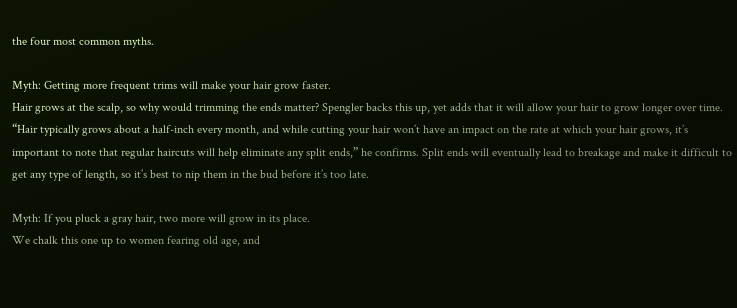the four most common myths.

Myth: Getting more frequent trims will make your hair grow faster.
Hair grows at the scalp, so why would trimming the ends matter? Spengler backs this up, yet adds that it will allow your hair to grow longer over time. “Hair typically grows about a half-inch every month, and while cutting your hair won’t have an impact on the rate at which your hair grows, it’s important to note that regular haircuts will help eliminate any split ends,” he confirms. Split ends will eventually lead to breakage and make it difficult to get any type of length, so it’s best to nip them in the bud before it’s too late.

Myth: If you pluck a gray hair, two more will grow in its place.
We chalk this one up to women fearing old age, and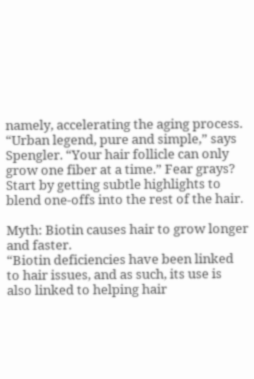namely, accelerating the aging process. “Urban legend, pure and simple,” says Spengler. “Your hair follicle can only grow one fiber at a time.” Fear grays? Start by getting subtle highlights to blend one-offs into the rest of the hair.

Myth: Biotin causes hair to grow longer and faster.
“Biotin deficiencies have been linked to hair issues, and as such, its use is also linked to helping hair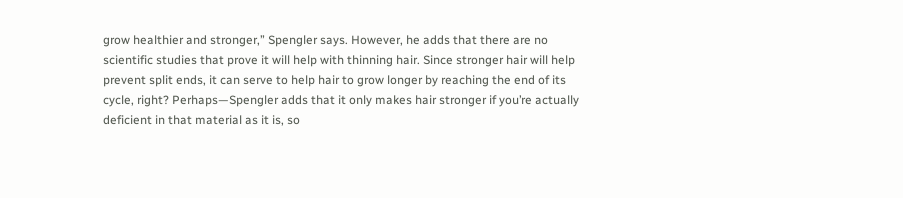grow healthier and stronger,” Spengler says. However, he adds that there are no scientific studies that prove it will help with thinning hair. Since stronger hair will help prevent split ends, it can serve to help hair to grow longer by reaching the end of its cycle, right? Perhaps—Spengler adds that it only makes hair stronger if you’re actually deficient in that material as it is, so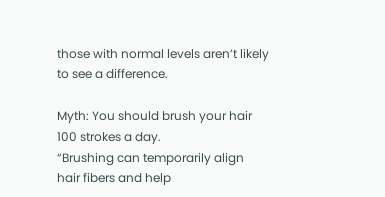those with normal levels aren’t likely to see a difference.

Myth: You should brush your hair 100 strokes a day.
“Brushing can temporarily align hair fibers and help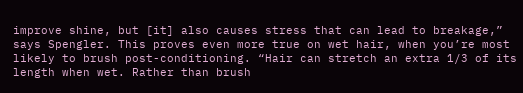improve shine, but [it] also causes stress that can lead to breakage,” says Spengler. This proves even more true on wet hair, when you’re most likely to brush post-conditioning. “Hair can stretch an extra 1/3 of its length when wet. Rather than brush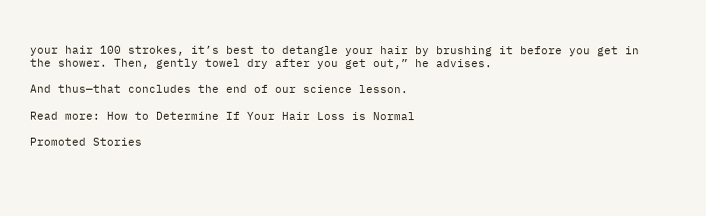your hair 100 strokes, it’s best to detangle your hair by brushing it before you get in the shower. Then, gently towel dry after you get out,” he advises.

And thus—that concludes the end of our science lesson.

Read more: How to Determine If Your Hair Loss is Normal

Promoted Stories